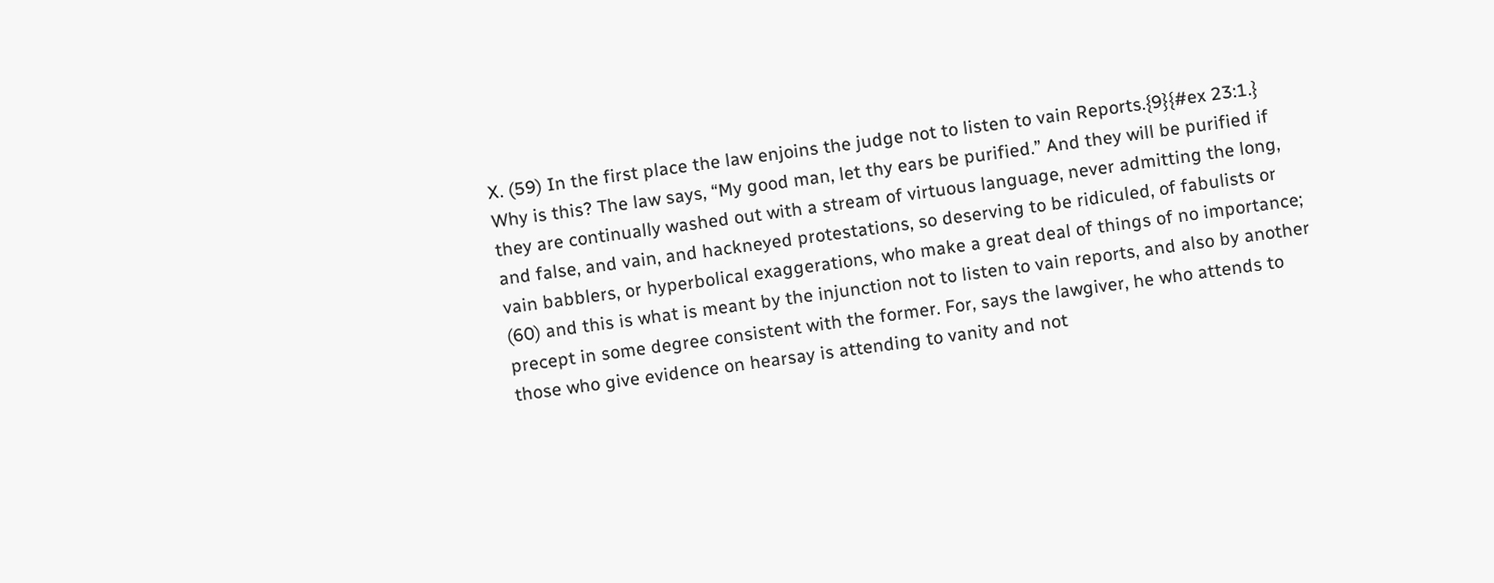X. (59) In the first place the law enjoins the judge not to listen to vain Reports.{9}{#ex 23:1.} Why is this? The law says, “My good man, let thy ears be purified.” And they will be purified if they are continually washed out with a stream of virtuous language, never admitting the long, and false, and vain, and hackneyed protestations, so deserving to be ridiculed, of fabulists or vain babblers, or hyperbolical exaggerations, who make a great deal of things of no importance; (60) and this is what is meant by the injunction not to listen to vain reports, and also by another precept in some degree consistent with the former. For, says the lawgiver, he who attends to those who give evidence on hearsay is attending to vanity and not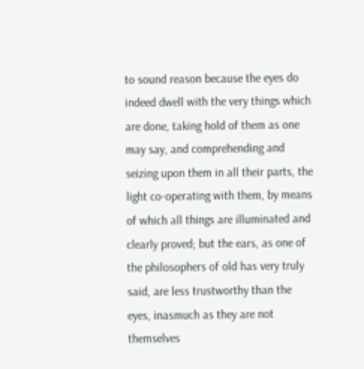to sound reason because the eyes do indeed dwell with the very things which are done, taking hold of them as one may say, and comprehending and seizing upon them in all their parts, the light co-operating with them, by means of which all things are illuminated and clearly proved; but the ears, as one of the philosophers of old has very truly said, are less trustworthy than the eyes, inasmuch as they are not themselves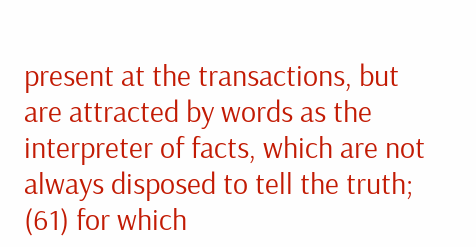present at the transactions, but are attracted by words as the interpreter of facts, which are not always disposed to tell the truth; (61) for which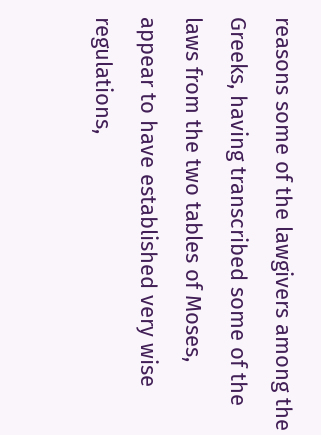reasons some of the lawgivers among the Greeks, having transcribed some of the laws from the two tables of Moses, appear to have established very wise regulations,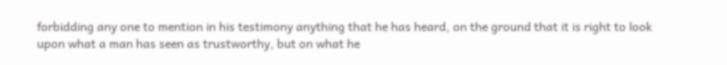forbidding any one to mention in his testimony anything that he has heard, on the ground that it is right to look upon what a man has seen as trustworthy, but on what he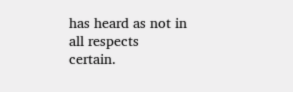has heard as not in all respects certain.